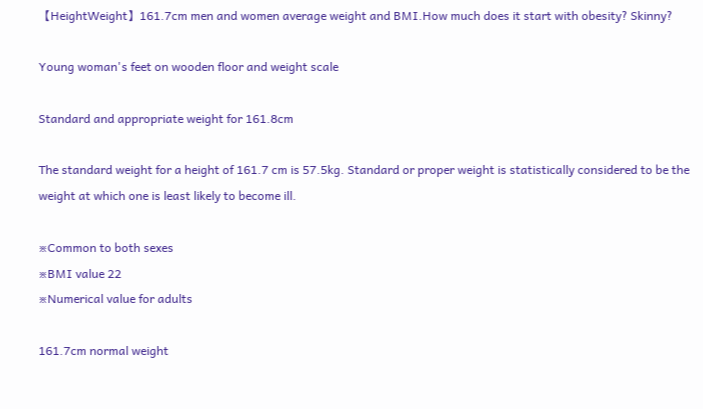【HeightWeight】161.7cm men and women average weight and BMI.How much does it start with obesity? Skinny?

Young woman's feet on wooden floor and weight scale

Standard and appropriate weight for 161.8cm

The standard weight for a height of 161.7 cm is 57.5kg. Standard or proper weight is statistically considered to be the weight at which one is least likely to become ill.

※Common to both sexes
※BMI value 22
※Numerical value for adults

161.7cm normal weight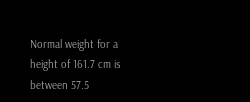Normal weight for a height of 161.7 cm is between 57.5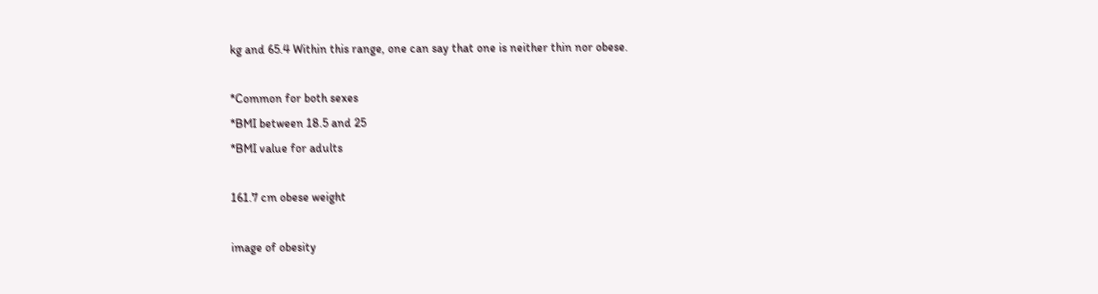kg and 65.4 Within this range, one can say that one is neither thin nor obese.

*Common for both sexes
*BMI between 18.5 and 25
*BMI value for adults

161.7 cm obese weight

image of obesity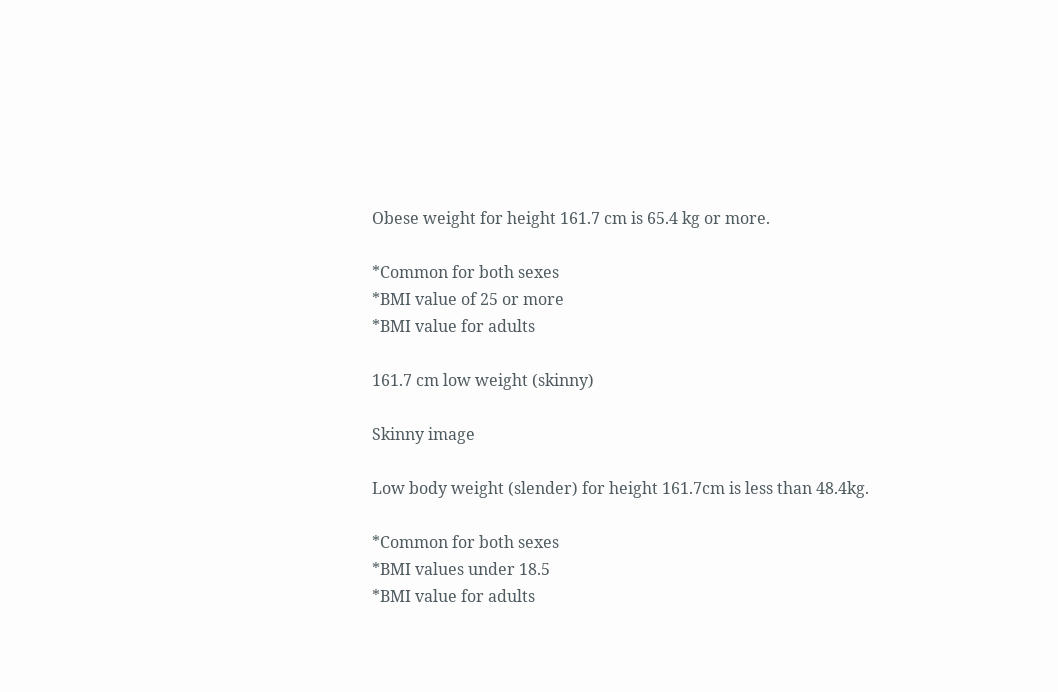Obese weight for height 161.7 cm is 65.4 kg or more.

*Common for both sexes
*BMI value of 25 or more
*BMI value for adults

161.7 cm low weight (skinny)

Skinny image

Low body weight (slender) for height 161.7cm is less than 48.4kg.

*Common for both sexes
*BMI values under 18.5
*BMI value for adults